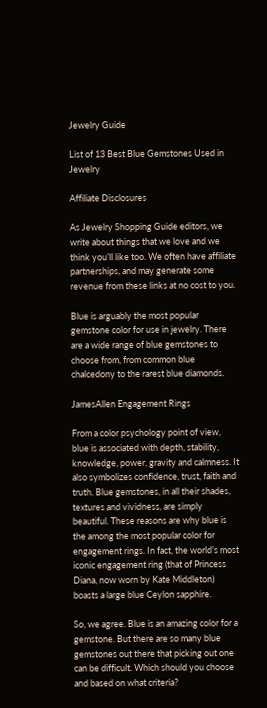Jewelry Guide

List of 13 Best Blue Gemstones Used in Jewelry

Affiliate Disclosures

As Jewelry Shopping Guide editors, we write about things that we love and we think you’ll like too. We often have affiliate partnerships, and may generate some revenue from these links at no cost to you.

Blue is arguably the most popular gemstone color for use in jewelry. There are a wide range of blue gemstones to choose from, from common blue chalcedony to the rarest blue diamonds.

JamesAllen Engagement Rings

From a color psychology point of view, blue is associated with depth, stability, knowledge, power, gravity and calmness. It also symbolizes confidence, trust, faith and truth. Blue gemstones, in all their shades, textures and vividness, are simply beautiful. These reasons are why blue is the among the most popular color for engagement rings. In fact, the world’s most iconic engagement ring (that of Princess Diana, now worn by Kate Middleton) boasts a large blue Ceylon sapphire.

So, we agree. Blue is an amazing color for a gemstone. But there are so many blue gemstones out there that picking out one can be difficult. Which should you choose and based on what criteria?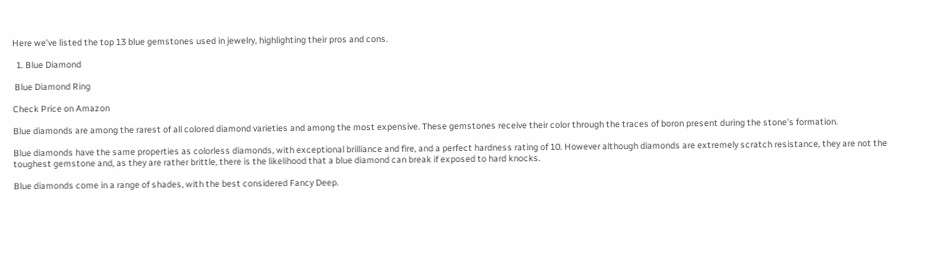Here we’ve listed the top 13 blue gemstones used in jewelry, highlighting their pros and cons.

  1. Blue Diamond

 Blue Diamond Ring

Check Price on Amazon

Blue diamonds are among the rarest of all colored diamond varieties and among the most expensive. These gemstones receive their color through the traces of boron present during the stone’s formation.

Blue diamonds have the same properties as colorless diamonds, with exceptional brilliance and fire, and a perfect hardness rating of 10. However although diamonds are extremely scratch resistance, they are not the toughest gemstone and, as they are rather brittle, there is the likelihood that a blue diamond can break if exposed to hard knocks.

Blue diamonds come in a range of shades, with the best considered Fancy Deep.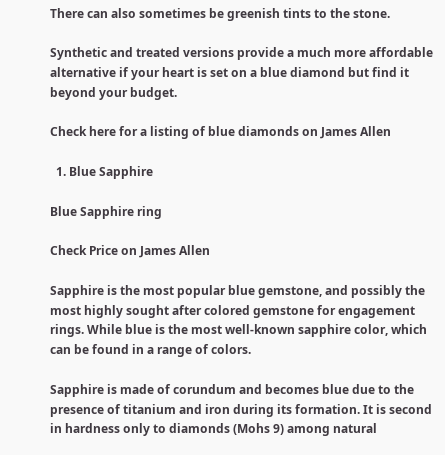There can also sometimes be greenish tints to the stone.

Synthetic and treated versions provide a much more affordable alternative if your heart is set on a blue diamond but find it beyond your budget.

Check here for a listing of blue diamonds on James Allen

  1. Blue Sapphire

Blue Sapphire ring

Check Price on James Allen

Sapphire is the most popular blue gemstone, and possibly the most highly sought after colored gemstone for engagement rings. While blue is the most well-known sapphire color, which can be found in a range of colors.

Sapphire is made of corundum and becomes blue due to the presence of titanium and iron during its formation. It is second in hardness only to diamonds (Mohs 9) among natural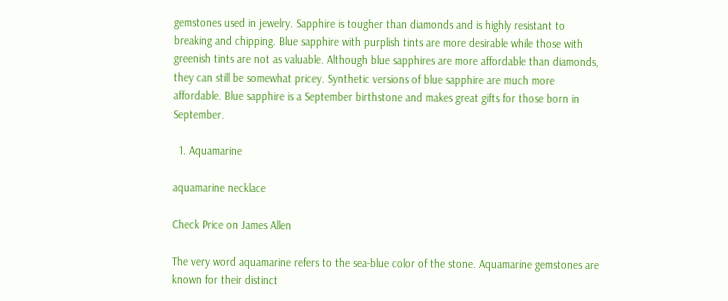gemstones used in jewelry. Sapphire is tougher than diamonds and is highly resistant to breaking and chipping. Blue sapphire with purplish tints are more desirable while those with greenish tints are not as valuable. Although blue sapphires are more affordable than diamonds, they can still be somewhat pricey. Synthetic versions of blue sapphire are much more affordable. Blue sapphire is a September birthstone and makes great gifts for those born in September.

  1. Aquamarine

aquamarine necklace

Check Price on James Allen

The very word aquamarine refers to the sea-blue color of the stone. Aquamarine gemstones are known for their distinct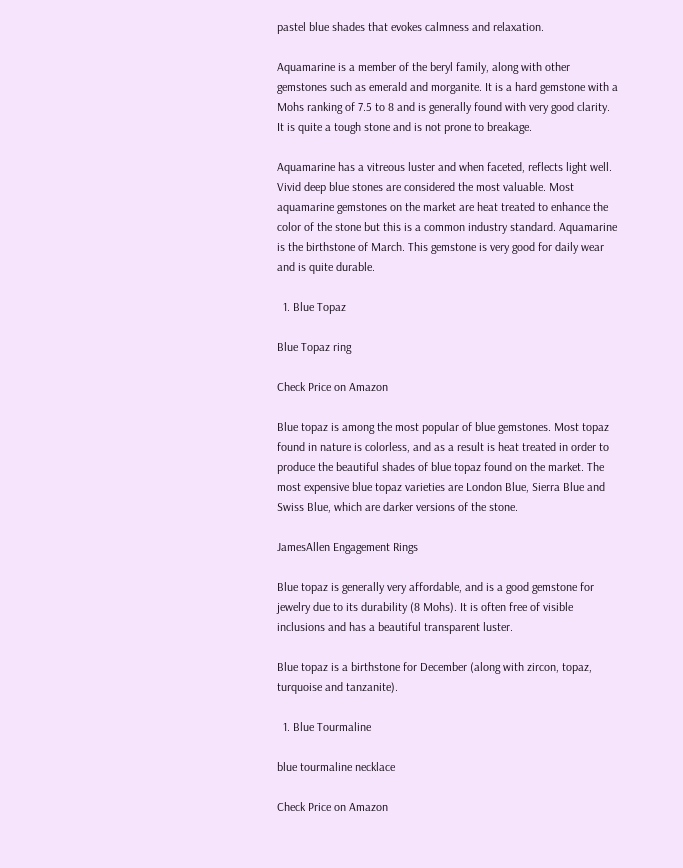pastel blue shades that evokes calmness and relaxation.

Aquamarine is a member of the beryl family, along with other gemstones such as emerald and morganite. It is a hard gemstone with a Mohs ranking of 7.5 to 8 and is generally found with very good clarity. It is quite a tough stone and is not prone to breakage.

Aquamarine has a vitreous luster and when faceted, reflects light well. Vivid deep blue stones are considered the most valuable. Most aquamarine gemstones on the market are heat treated to enhance the color of the stone but this is a common industry standard. Aquamarine is the birthstone of March. This gemstone is very good for daily wear and is quite durable.

  1. Blue Topaz

Blue Topaz ring

Check Price on Amazon

Blue topaz is among the most popular of blue gemstones. Most topaz found in nature is colorless, and as a result is heat treated in order to produce the beautiful shades of blue topaz found on the market. The most expensive blue topaz varieties are London Blue, Sierra Blue and Swiss Blue, which are darker versions of the stone.

JamesAllen Engagement Rings

Blue topaz is generally very affordable, and is a good gemstone for jewelry due to its durability (8 Mohs). It is often free of visible inclusions and has a beautiful transparent luster.

Blue topaz is a birthstone for December (along with zircon, topaz, turquoise and tanzanite).

  1. Blue Tourmaline

blue tourmaline necklace

Check Price on Amazon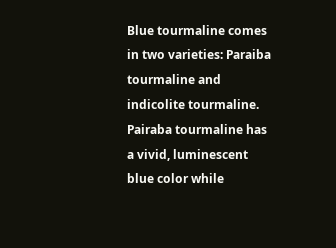Blue tourmaline comes in two varieties: Paraiba tourmaline and indicolite tourmaline. Pairaba tourmaline has a vivid, luminescent blue color while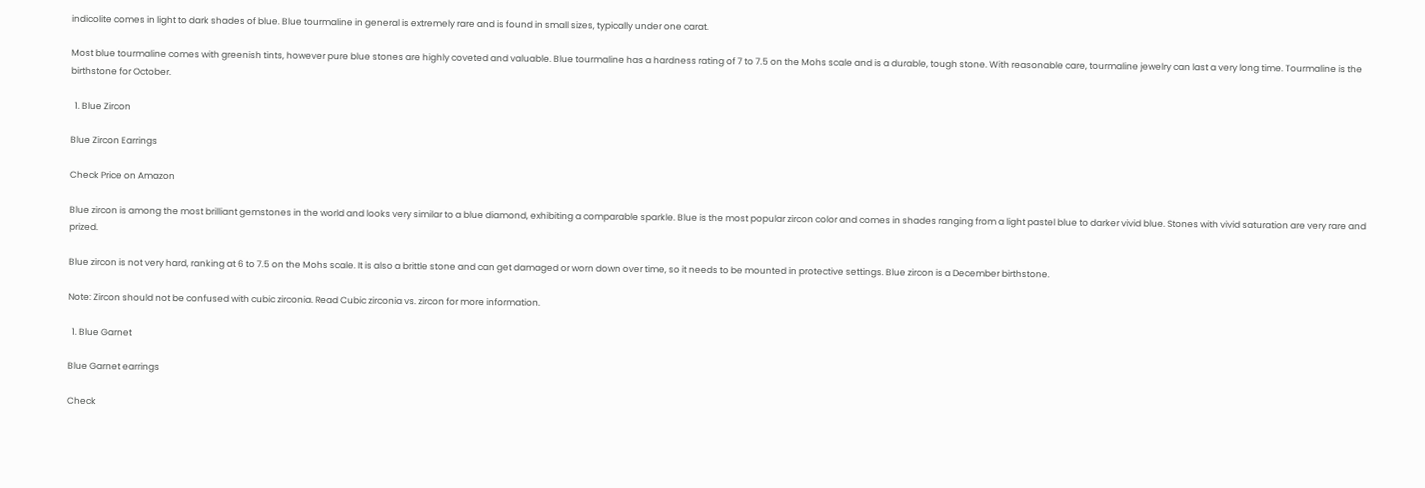indicolite comes in light to dark shades of blue. Blue tourmaline in general is extremely rare and is found in small sizes, typically under one carat.

Most blue tourmaline comes with greenish tints, however pure blue stones are highly coveted and valuable. Blue tourmaline has a hardness rating of 7 to 7.5 on the Mohs scale and is a durable, tough stone. With reasonable care, tourmaline jewelry can last a very long time. Tourmaline is the birthstone for October.

  1. Blue Zircon

Blue Zircon Earrings

Check Price on Amazon

Blue zircon is among the most brilliant gemstones in the world and looks very similar to a blue diamond, exhibiting a comparable sparkle. Blue is the most popular zircon color and comes in shades ranging from a light pastel blue to darker vivid blue. Stones with vivid saturation are very rare and prized.

Blue zircon is not very hard, ranking at 6 to 7.5 on the Mohs scale. It is also a brittle stone and can get damaged or worn down over time, so it needs to be mounted in protective settings. Blue zircon is a December birthstone.

Note: Zircon should not be confused with cubic zirconia. Read Cubic zirconia vs. zircon for more information.

  1. Blue Garnet

Blue Garnet earrings

Check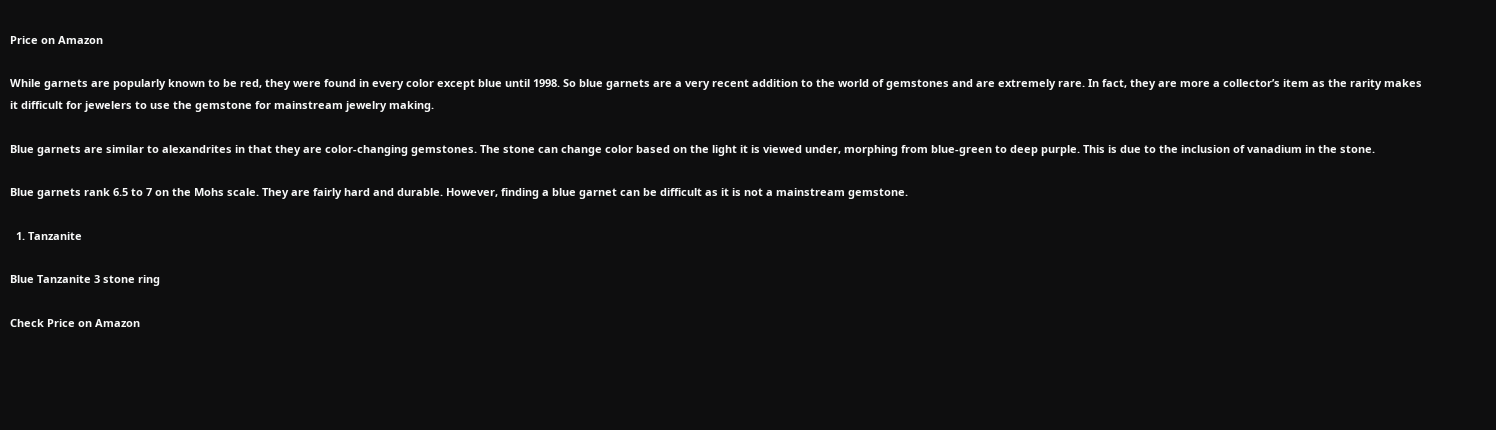Price on Amazon

While garnets are popularly known to be red, they were found in every color except blue until 1998. So blue garnets are a very recent addition to the world of gemstones and are extremely rare. In fact, they are more a collector’s item as the rarity makes it difficult for jewelers to use the gemstone for mainstream jewelry making.

Blue garnets are similar to alexandrites in that they are color-changing gemstones. The stone can change color based on the light it is viewed under, morphing from blue-green to deep purple. This is due to the inclusion of vanadium in the stone.

Blue garnets rank 6.5 to 7 on the Mohs scale. They are fairly hard and durable. However, finding a blue garnet can be difficult as it is not a mainstream gemstone.

  1. Tanzanite

Blue Tanzanite 3 stone ring

Check Price on Amazon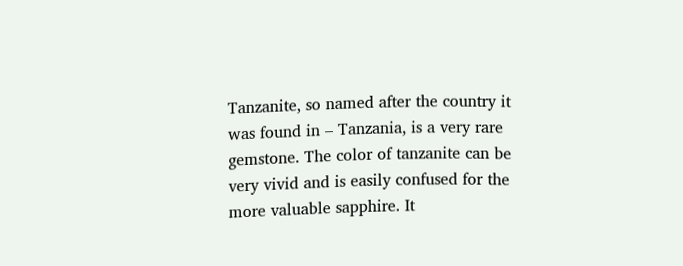Tanzanite, so named after the country it was found in – Tanzania, is a very rare gemstone. The color of tanzanite can be very vivid and is easily confused for the more valuable sapphire. It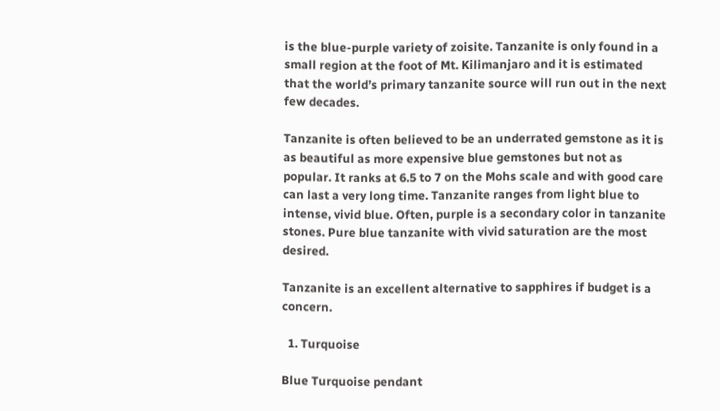is the blue-purple variety of zoisite. Tanzanite is only found in a small region at the foot of Mt. Kilimanjaro and it is estimated that the world’s primary tanzanite source will run out in the next few decades.

Tanzanite is often believed to be an underrated gemstone as it is as beautiful as more expensive blue gemstones but not as popular. It ranks at 6.5 to 7 on the Mohs scale and with good care can last a very long time. Tanzanite ranges from light blue to intense, vivid blue. Often, purple is a secondary color in tanzanite stones. Pure blue tanzanite with vivid saturation are the most desired.

Tanzanite is an excellent alternative to sapphires if budget is a concern.

  1. Turquoise

Blue Turquoise pendant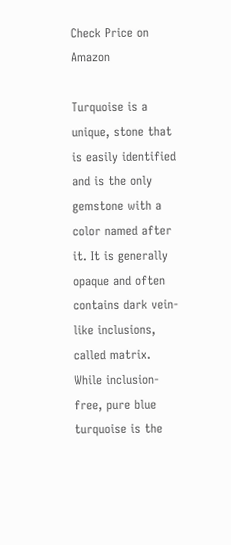Check Price on Amazon

Turquoise is a unique, stone that is easily identified and is the only gemstone with a color named after it. It is generally opaque and often contains dark vein-like inclusions, called matrix. While inclusion-free, pure blue turquoise is the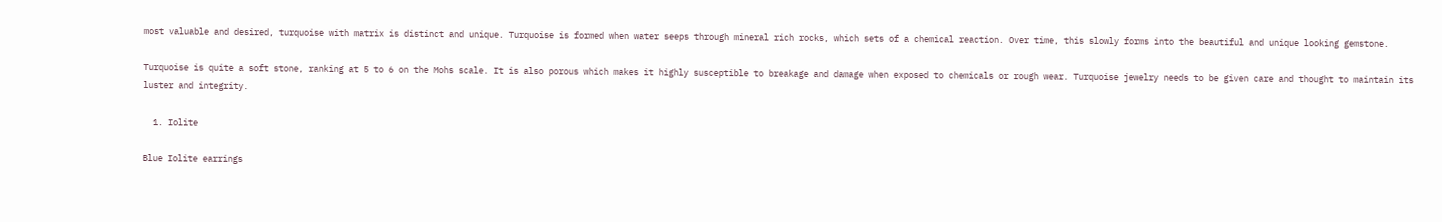most valuable and desired, turquoise with matrix is distinct and unique. Turquoise is formed when water seeps through mineral rich rocks, which sets of a chemical reaction. Over time, this slowly forms into the beautiful and unique looking gemstone.

Turquoise is quite a soft stone, ranking at 5 to 6 on the Mohs scale. It is also porous which makes it highly susceptible to breakage and damage when exposed to chemicals or rough wear. Turquoise jewelry needs to be given care and thought to maintain its luster and integrity.

  1. Iolite

Blue Iolite earrings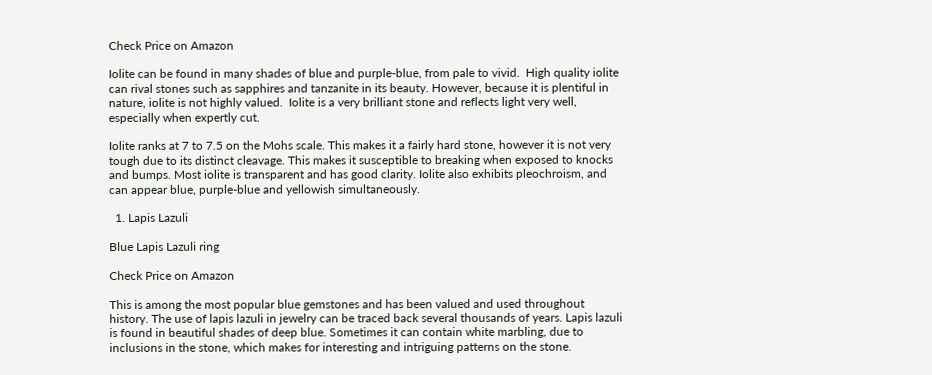Check Price on Amazon

Iolite can be found in many shades of blue and purple-blue, from pale to vivid.  High quality iolite can rival stones such as sapphires and tanzanite in its beauty. However, because it is plentiful in nature, iolite is not highly valued.  Iolite is a very brilliant stone and reflects light very well, especially when expertly cut.

Iolite ranks at 7 to 7.5 on the Mohs scale. This makes it a fairly hard stone, however it is not very tough due to its distinct cleavage. This makes it susceptible to breaking when exposed to knocks and bumps. Most iolite is transparent and has good clarity. Iolite also exhibits pleochroism, and can appear blue, purple-blue and yellowish simultaneously.

  1. Lapis Lazuli

Blue Lapis Lazuli ring

Check Price on Amazon

This is among the most popular blue gemstones and has been valued and used throughout history. The use of lapis lazuli in jewelry can be traced back several thousands of years. Lapis lazuli is found in beautiful shades of deep blue. Sometimes it can contain white marbling, due to inclusions in the stone, which makes for interesting and intriguing patterns on the stone.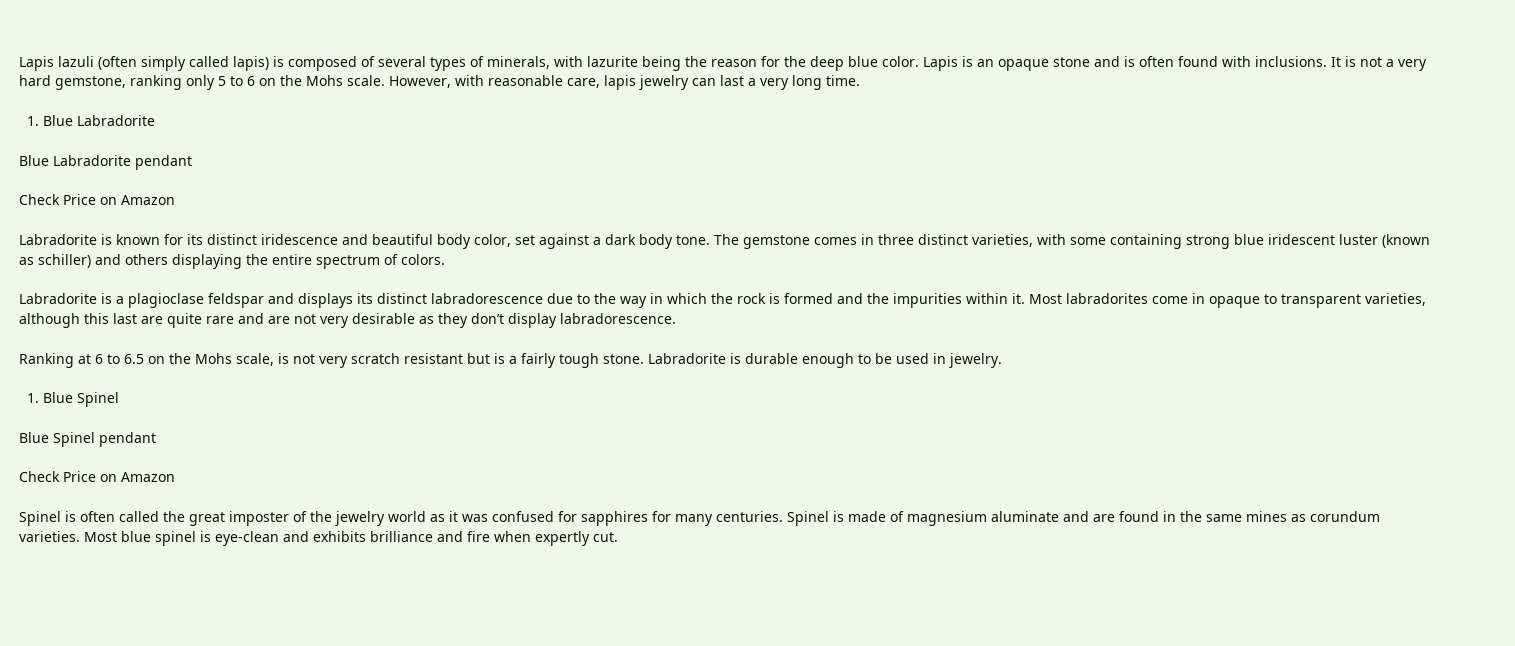Lapis lazuli (often simply called lapis) is composed of several types of minerals, with lazurite being the reason for the deep blue color. Lapis is an opaque stone and is often found with inclusions. It is not a very hard gemstone, ranking only 5 to 6 on the Mohs scale. However, with reasonable care, lapis jewelry can last a very long time.

  1. Blue Labradorite

Blue Labradorite pendant

Check Price on Amazon

Labradorite is known for its distinct iridescence and beautiful body color, set against a dark body tone. The gemstone comes in three distinct varieties, with some containing strong blue iridescent luster (known as schiller) and others displaying the entire spectrum of colors.

Labradorite is a plagioclase feldspar and displays its distinct labradorescence due to the way in which the rock is formed and the impurities within it. Most labradorites come in opaque to transparent varieties, although this last are quite rare and are not very desirable as they don’t display labradorescence.

Ranking at 6 to 6.5 on the Mohs scale, is not very scratch resistant but is a fairly tough stone. Labradorite is durable enough to be used in jewelry.

  1. Blue Spinel

Blue Spinel pendant

Check Price on Amazon

Spinel is often called the great imposter of the jewelry world as it was confused for sapphires for many centuries. Spinel is made of magnesium aluminate and are found in the same mines as corundum varieties. Most blue spinel is eye-clean and exhibits brilliance and fire when expertly cut.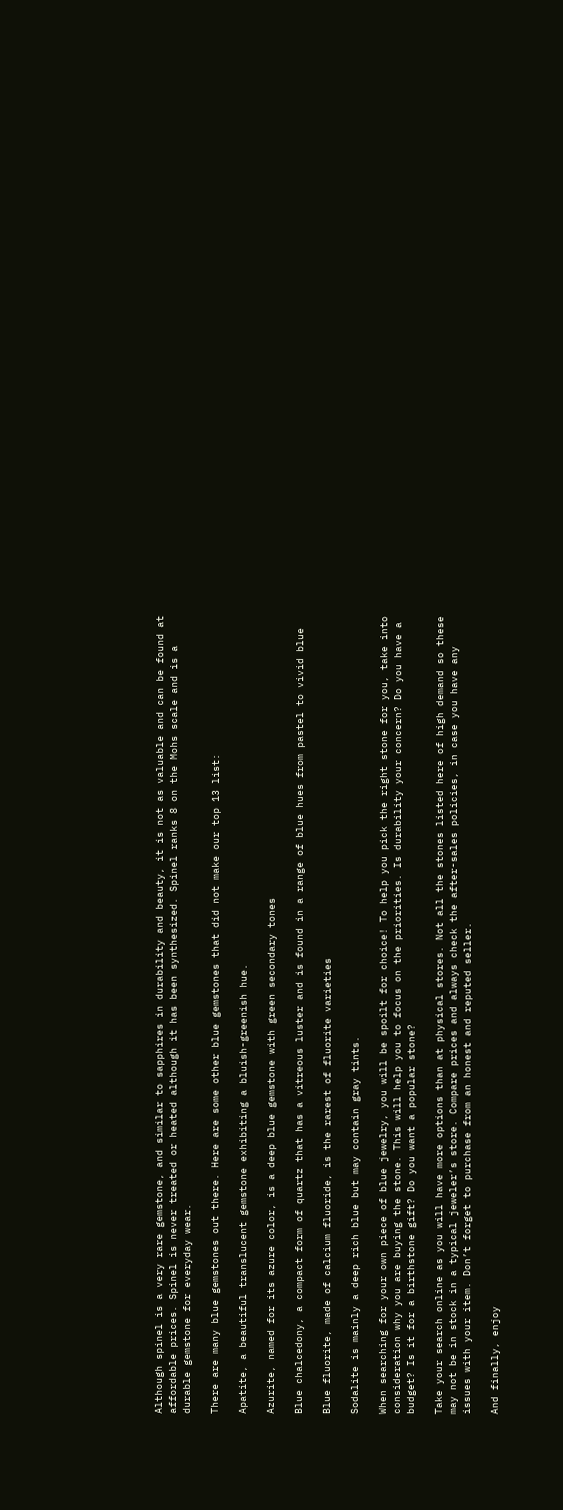Although spinel is a very rare gemstone, and similar to sapphires in durability and beauty, it is not as valuable and can be found at affordable prices. Spinel is never treated or heated although it has been synthesized. Spinel ranks 8 on the Mohs scale and is a durable gemstone for everyday wear.

There are many blue gemstones out there. Here are some other blue gemstones that did not make our top 13 list:

Apatite, a beautiful translucent gemstone exhibiting a bluish-greenish hue.

Azurite, named for its azure color, is a deep blue gemstone with green secondary tones

Blue chalcedony, a compact form of quartz that has a vitreous luster and is found in a range of blue hues from pastel to vivid blue

Blue fluorite, made of calcium fluoride, is the rarest of fluorite varieties

Sodalite is mainly a deep rich blue but may contain gray tints.

When searching for your own piece of blue jewelry, you will be spoilt for choice! To help you pick the right stone for you, take into consideration why you are buying the stone. This will help you to focus on the priorities. Is durability your concern? Do you have a budget? Is it for a birthstone gift? Do you want a popular stone?

Take your search online as you will have more options than at physical stores. Not all the stones listed here of high demand so these may not be in stock in a typical jeweler’s store. Compare prices and always check the after-sales policies, in case you have any issues with your item. Don’t forget to purchase from an honest and reputed seller.

And finally, enjoy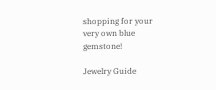shopping for your very own blue gemstone!

Jewelry Guide